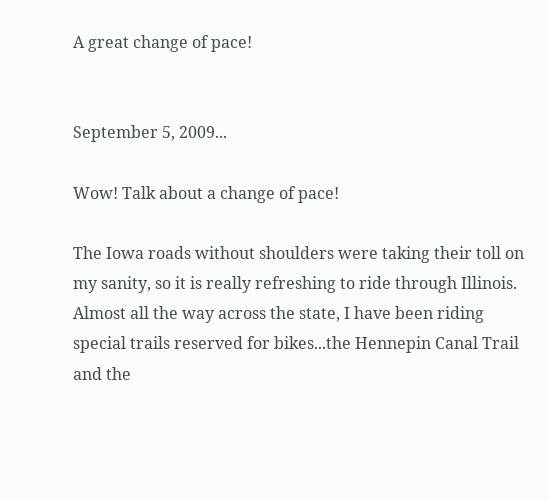A great change of pace!


September 5, 2009...

Wow! Talk about a change of pace!

The Iowa roads without shoulders were taking their toll on my sanity, so it is really refreshing to ride through Illinois. Almost all the way across the state, I have been riding special trails reserved for bikes...the Hennepin Canal Trail and the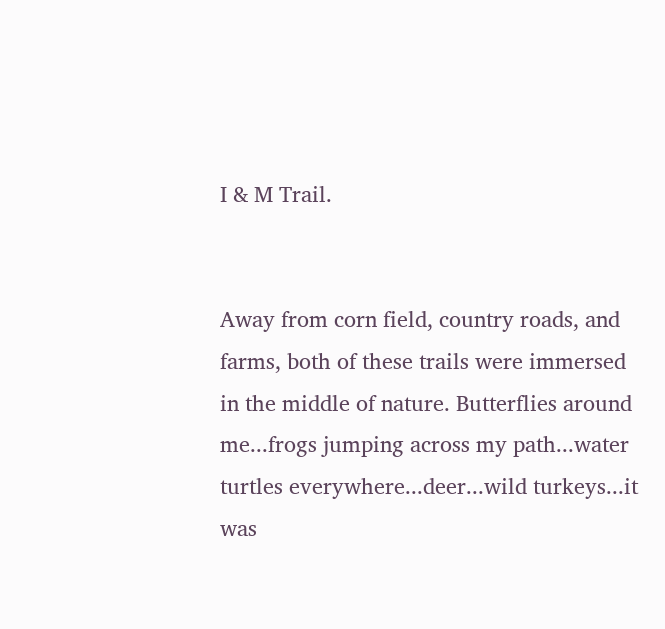I & M Trail.


Away from corn field, country roads, and farms, both of these trails were immersed in the middle of nature. Butterflies around me...frogs jumping across my path...water turtles everywhere...deer...wild turkeys...it was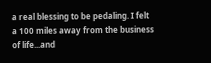a real blessing to be pedaling. I felt a 100 miles away from the business of life...and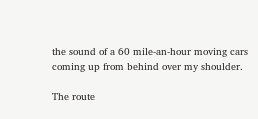the sound of a 60 mile-an-hour moving cars coming up from behind over my shoulder.

The route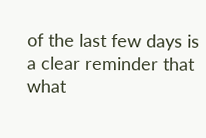of the last few days is a clear reminder that what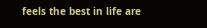feels the best in life are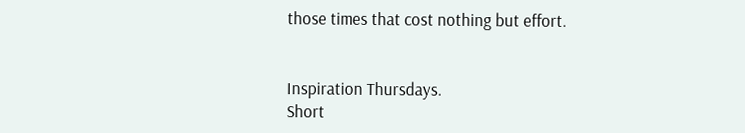those times that cost nothing but effort.


Inspiration Thursdays.
Short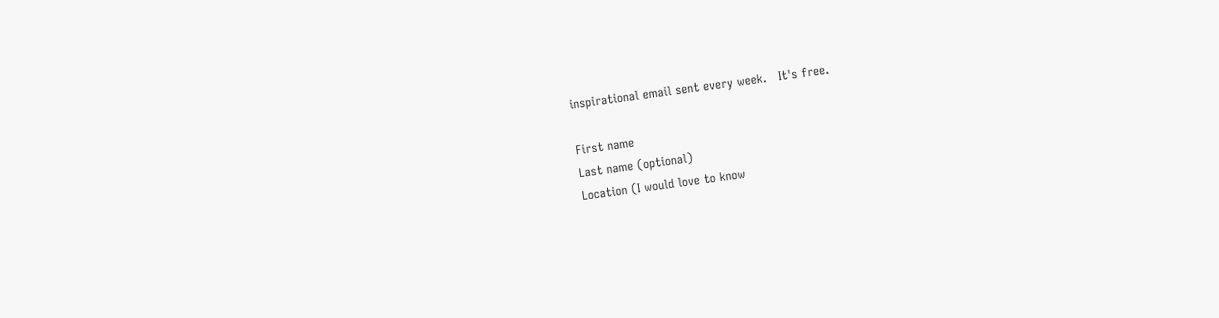inspirational email sent every week.   It's free.

First name
Last name (optional)
Location (I would love to know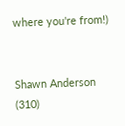where you're from!)


Shawn Anderson                                                 (310)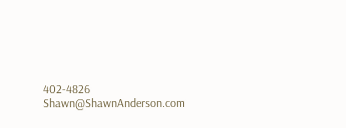402-4826                                  Shawn@ShawnAnderson.com